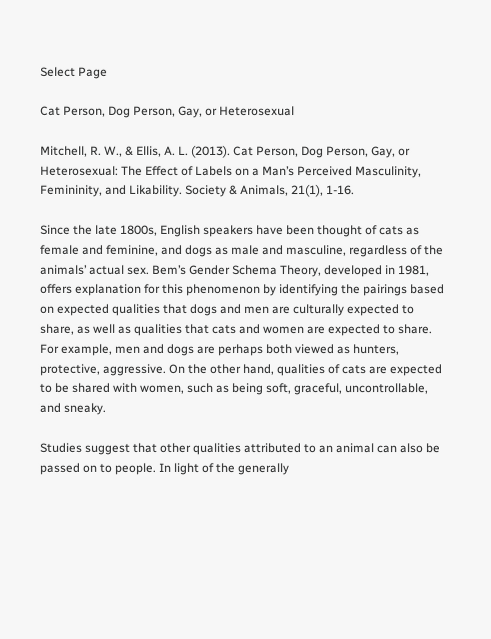Select Page

Cat Person, Dog Person, Gay, or Heterosexual

Mitchell, R. W., & Ellis, A. L. (2013). Cat Person, Dog Person, Gay, or Heterosexual: The Effect of Labels on a Man’s Perceived Masculinity, Femininity, and Likability. Society & Animals, 21(1), 1-16.

Since the late 1800s, English speakers have been thought of cats as female and feminine, and dogs as male and masculine, regardless of the animals’ actual sex. Bem’s Gender Schema Theory, developed in 1981, offers explanation for this phenomenon by identifying the pairings based on expected qualities that dogs and men are culturally expected to share, as well as qualities that cats and women are expected to share. For example, men and dogs are perhaps both viewed as hunters, protective, aggressive. On the other hand, qualities of cats are expected to be shared with women, such as being soft, graceful, uncontrollable, and sneaky.

Studies suggest that other qualities attributed to an animal can also be passed on to people. In light of the generally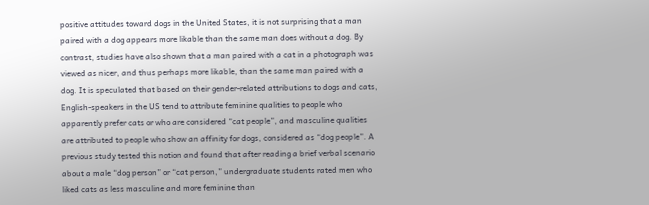positive attitudes toward dogs in the United States, it is not surprising that a man paired with a dog appears more likable than the same man does without a dog. By contrast, studies have also shown that a man paired with a cat in a photograph was viewed as nicer, and thus perhaps more likable, than the same man paired with a dog. It is speculated that based on their gender-related attributions to dogs and cats, English-speakers in the US tend to attribute feminine qualities to people who apparently prefer cats or who are considered “cat people”, and masculine qualities are attributed to people who show an affinity for dogs, considered as “dog people”. A previous study tested this notion and found that after reading a brief verbal scenario about a male “dog person” or “cat person,” undergraduate students rated men who liked cats as less masculine and more feminine than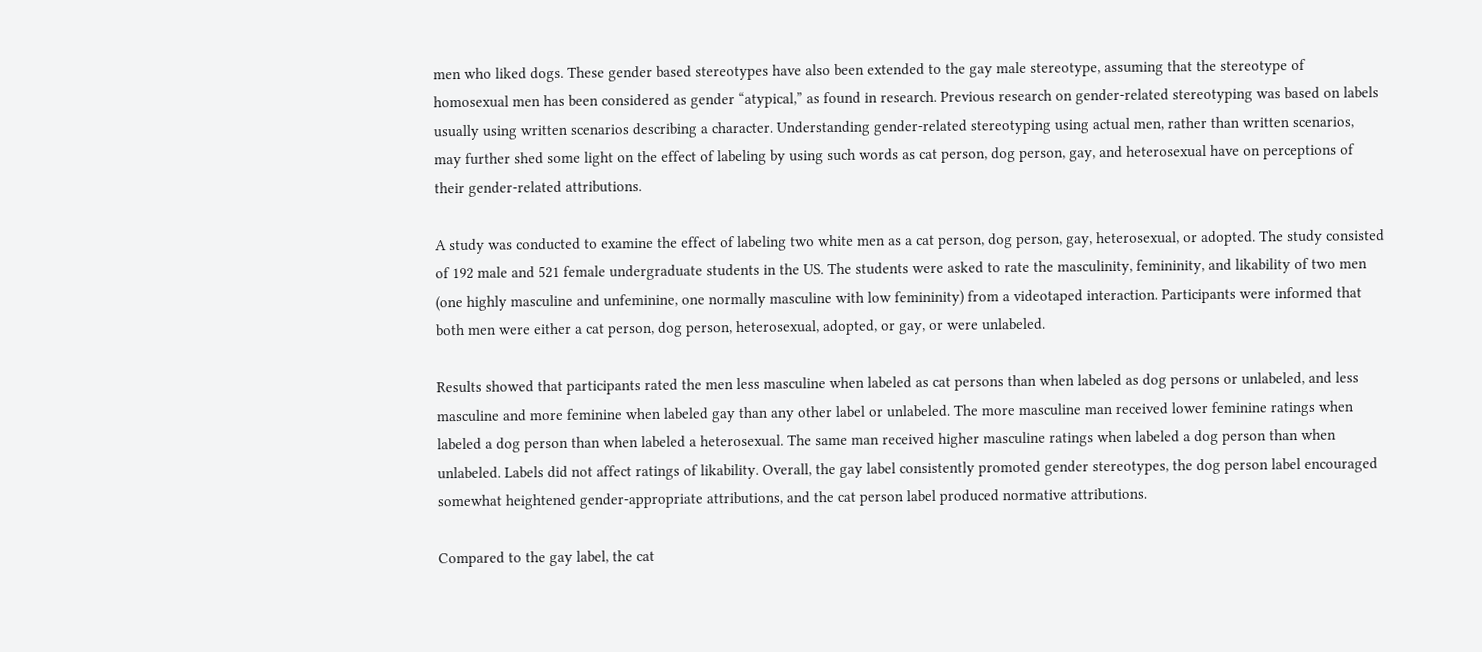men who liked dogs. These gender based stereotypes have also been extended to the gay male stereotype, assuming that the stereotype of homosexual men has been considered as gender “atypical,” as found in research. Previous research on gender-related stereotyping was based on labels usually using written scenarios describing a character. Understanding gender-related stereotyping using actual men, rather than written scenarios, may further shed some light on the effect of labeling by using such words as cat person, dog person, gay, and heterosexual have on perceptions of their gender-related attributions.

A study was conducted to examine the effect of labeling two white men as a cat person, dog person, gay, heterosexual, or adopted. The study consisted of 192 male and 521 female undergraduate students in the US. The students were asked to rate the masculinity, femininity, and likability of two men (one highly masculine and unfeminine, one normally masculine with low femininity) from a videotaped interaction. Participants were informed that both men were either a cat person, dog person, heterosexual, adopted, or gay, or were unlabeled.

Results showed that participants rated the men less masculine when labeled as cat persons than when labeled as dog persons or unlabeled, and less masculine and more feminine when labeled gay than any other label or unlabeled. The more masculine man received lower feminine ratings when labeled a dog person than when labeled a heterosexual. The same man received higher masculine ratings when labeled a dog person than when unlabeled. Labels did not affect ratings of likability. Overall, the gay label consistently promoted gender stereotypes, the dog person label encouraged somewhat heightened gender-appropriate attributions, and the cat person label produced normative attributions.

Compared to the gay label, the cat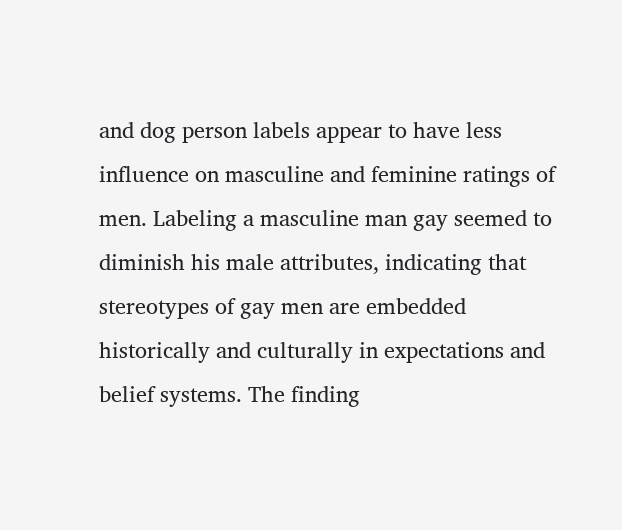and dog person labels appear to have less influence on masculine and feminine ratings of men. Labeling a masculine man gay seemed to diminish his male attributes, indicating that stereotypes of gay men are embedded historically and culturally in expectations and belief systems. The finding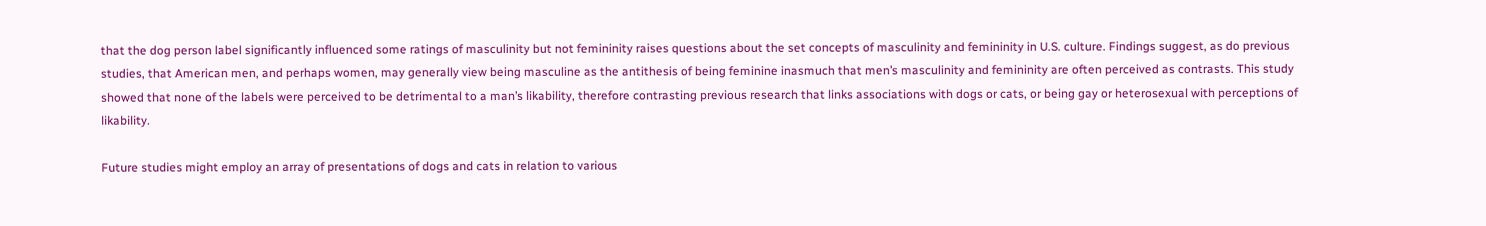that the dog person label significantly influenced some ratings of masculinity but not femininity raises questions about the set concepts of masculinity and femininity in U.S. culture. Findings suggest, as do previous studies, that American men, and perhaps women, may generally view being masculine as the antithesis of being feminine inasmuch that men’s masculinity and femininity are often perceived as contrasts. This study showed that none of the labels were perceived to be detrimental to a man’s likability, therefore contrasting previous research that links associations with dogs or cats, or being gay or heterosexual with perceptions of likability.

Future studies might employ an array of presentations of dogs and cats in relation to various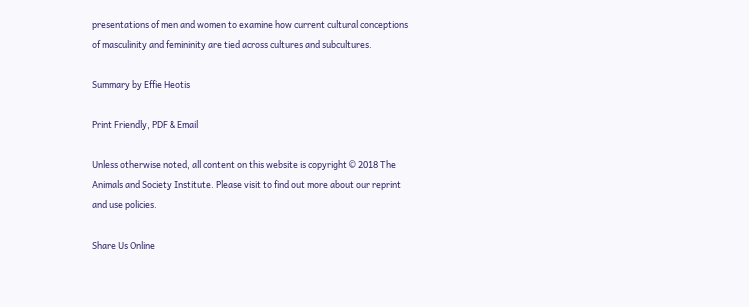presentations of men and women to examine how current cultural conceptions of masculinity and femininity are tied across cultures and subcultures.

Summary by Effie Heotis

Print Friendly, PDF & Email

Unless otherwise noted, all content on this website is copyright © 2018 The Animals and Society Institute. Please visit to find out more about our reprint and use policies.

Share Us Online